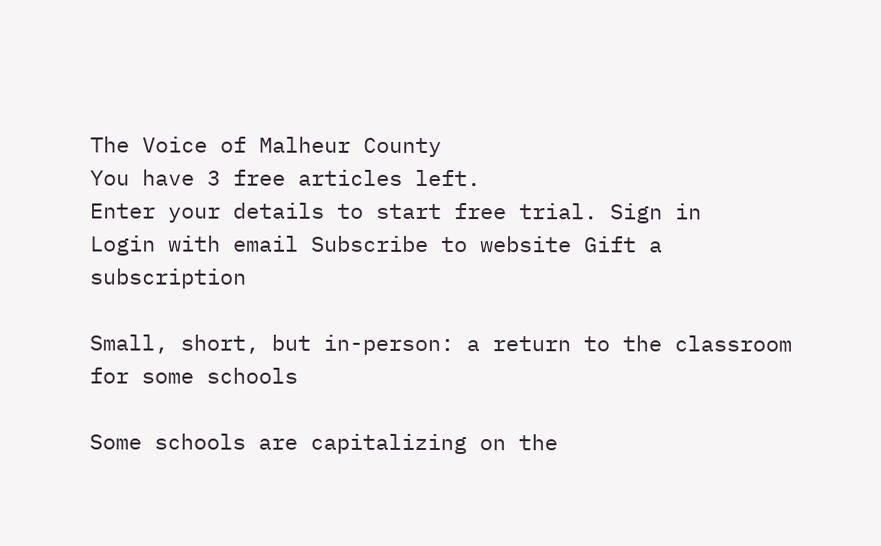The Voice of Malheur County
You have 3 free articles left.
Enter your details to start free trial. Sign in
Login with email Subscribe to website Gift a subscription

Small, short, but in-person: a return to the classroom for some schools

Some schools are capitalizing on the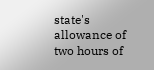state's allowance of two hours of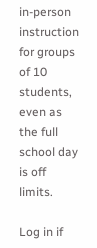in-person instruction for groups of 10 students, even as the full school day is off limits.

Log in if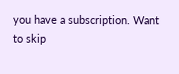you have a subscription. Want to skip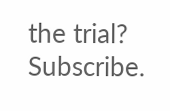the trial? Subscribe.